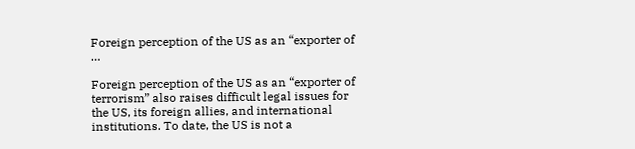Foreign perception of the US as an “exporter of …

Foreign perception of the US as an “exporter of terrorism” also raises difficult legal issues for the US, its foreign allies, and international institutions. To date, the US is not a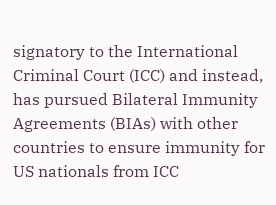signatory to the International Criminal Court (ICC) and instead, has pursued Bilateral Immunity Agreements (BIAs) with other countries to ensure immunity for US nationals from ICC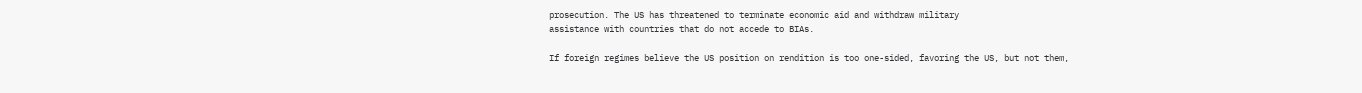prosecution. The US has threatened to terminate economic aid and withdraw military
assistance with countries that do not accede to BIAs.

If foreign regimes believe the US position on rendition is too one-sided, favoring the US, but not them,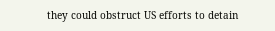they could obstruct US efforts to detain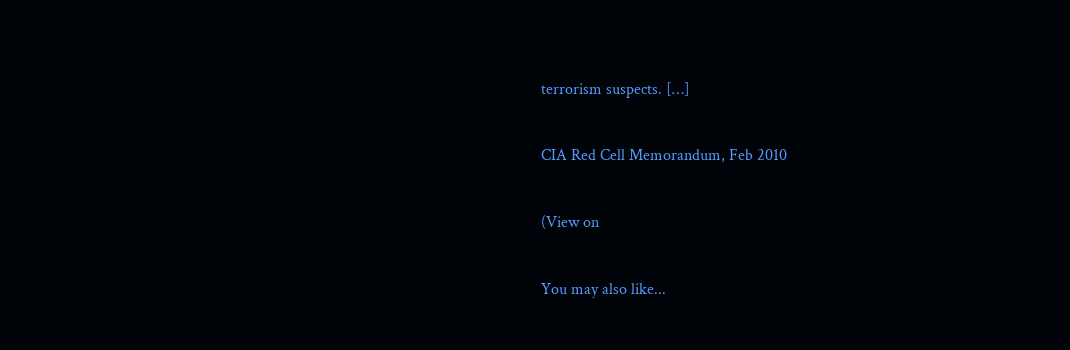terrorism suspects. […]

CIA Red Cell Memorandum, Feb 2010

(View on

You may also like...